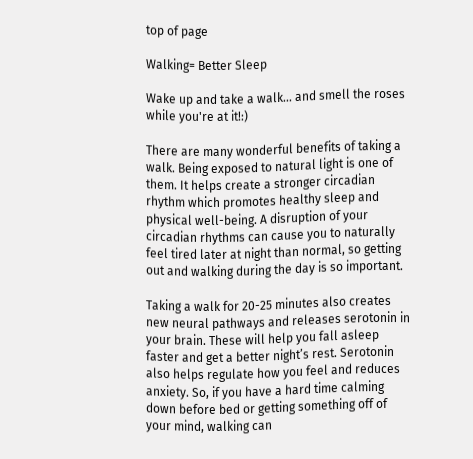top of page

Walking= Better Sleep

Wake up and take a walk... and smell the roses while you're at it!:)

There are many wonderful benefits of taking a walk. Being exposed to natural light is one of them. It helps create a stronger circadian rhythm which promotes healthy sleep and physical well-being. A disruption of your circadian rhythms can cause you to naturally feel tired later at night than normal, so getting out and walking during the day is so important.

Taking a walk for 20-25 minutes also creates new neural pathways and releases serotonin in your brain. These will help you fall asleep faster and get a better night’s rest. Serotonin also helps regulate how you feel and reduces anxiety. So, if you have a hard time calming down before bed or getting something off of your mind, walking can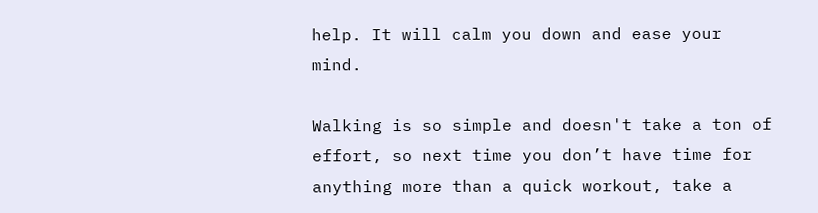help. It will calm you down and ease your mind.

Walking is so simple and doesn't take a ton of effort, so next time you don’t have time for anything more than a quick workout, take a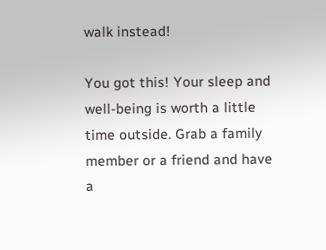walk instead!

You got this! Your sleep and well-being is worth a little time outside. Grab a family member or a friend and have a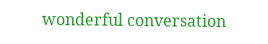wonderful conversation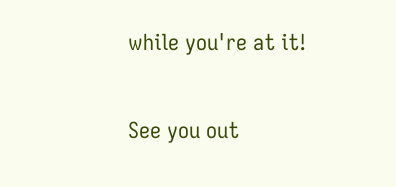while you're at it!

See you out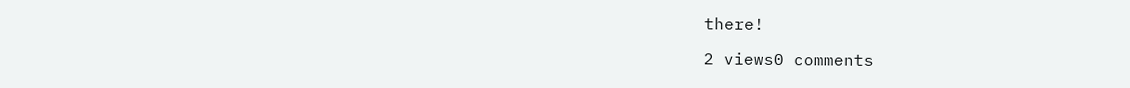there!

2 views0 comments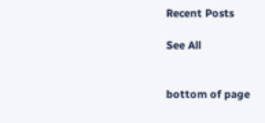Recent Posts

See All


bottom of page